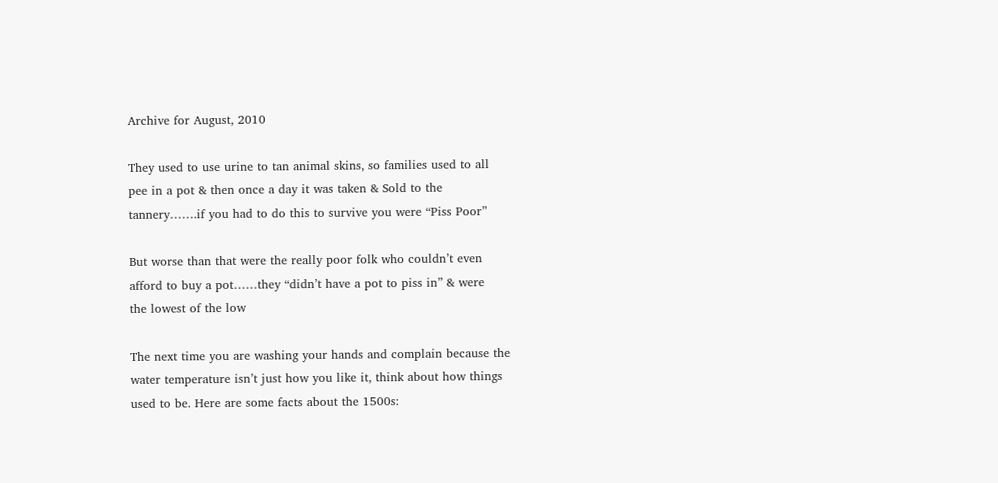Archive for August, 2010

They used to use urine to tan animal skins, so families used to all
pee in a pot & then once a day it was taken & Sold to the
tannery…….if you had to do this to survive you were “Piss Poor”

But worse than that were the really poor folk who couldn’t even
afford to buy a pot……they “didn’t have a pot to piss in” & were
the lowest of the low

The next time you are washing your hands and complain because the
water temperature isn’t just how you like it, think about how things
used to be. Here are some facts about the 1500s: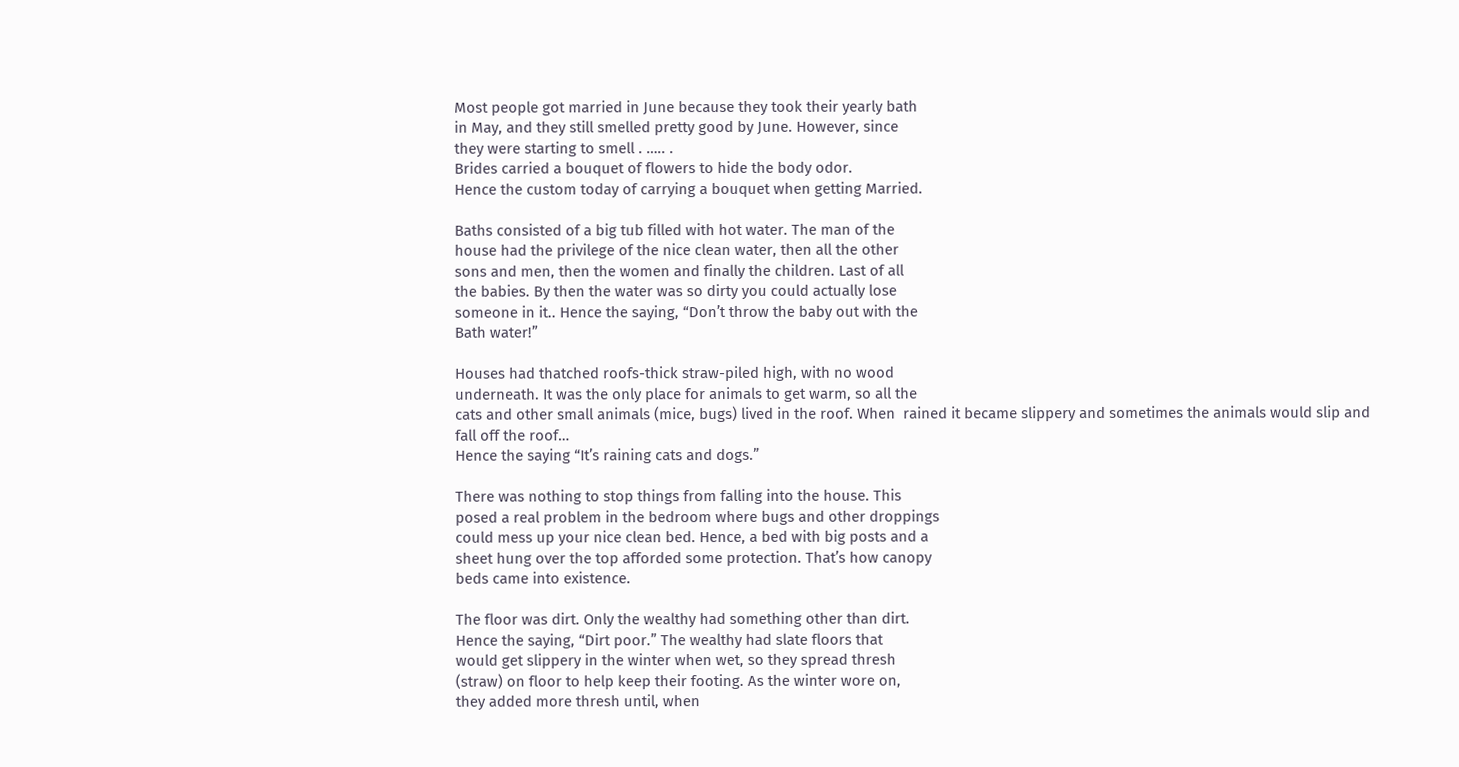Most people got married in June because they took their yearly bath
in May, and they still smelled pretty good by June. However, since
they were starting to smell . ….. .
Brides carried a bouquet of flowers to hide the body odor.
Hence the custom today of carrying a bouquet when getting Married.

Baths consisted of a big tub filled with hot water. The man of the
house had the privilege of the nice clean water, then all the other
sons and men, then the women and finally the children. Last of all
the babies. By then the water was so dirty you could actually lose
someone in it.. Hence the saying, “Don’t throw the baby out with the
Bath water!”

Houses had thatched roofs-thick straw-piled high, with no wood
underneath. It was the only place for animals to get warm, so all the
cats and other small animals (mice, bugs) lived in the roof. When  rained it became slippery and sometimes the animals would slip and
fall off the roof…
Hence the saying “It’s raining cats and dogs.”

There was nothing to stop things from falling into the house. This
posed a real problem in the bedroom where bugs and other droppings
could mess up your nice clean bed. Hence, a bed with big posts and a
sheet hung over the top afforded some protection. That’s how canopy
beds came into existence.

The floor was dirt. Only the wealthy had something other than dirt.
Hence the saying, “Dirt poor.” The wealthy had slate floors that
would get slippery in the winter when wet, so they spread thresh
(straw) on floor to help keep their footing. As the winter wore on,
they added more thresh until, when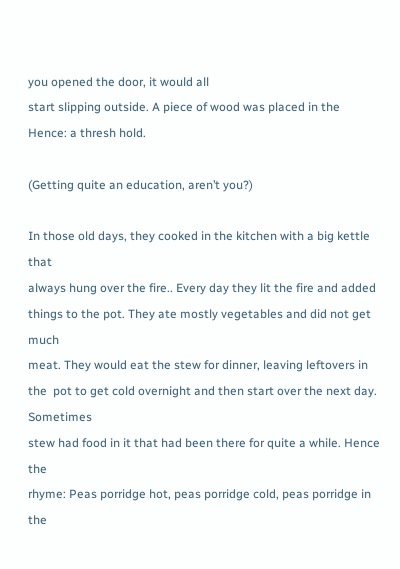you opened the door, it would all
start slipping outside. A piece of wood was placed in the
Hence: a thresh hold.

(Getting quite an education, aren’t you?)

In those old days, they cooked in the kitchen with a big kettle that
always hung over the fire.. Every day they lit the fire and added
things to the pot. They ate mostly vegetables and did not get much
meat. They would eat the stew for dinner, leaving leftovers in the  pot to get cold overnight and then start over the next day. Sometimes
stew had food in it that had been there for quite a while. Hence the
rhyme: Peas porridge hot, peas porridge cold, peas porridge in the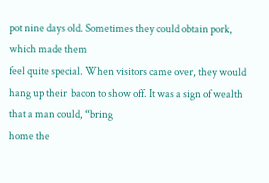pot nine days old. Sometimes they could obtain pork, which made them
feel quite special. When visitors came over, they would hang up their  bacon to show off. It was a sign of wealth that a man could, “bring
home the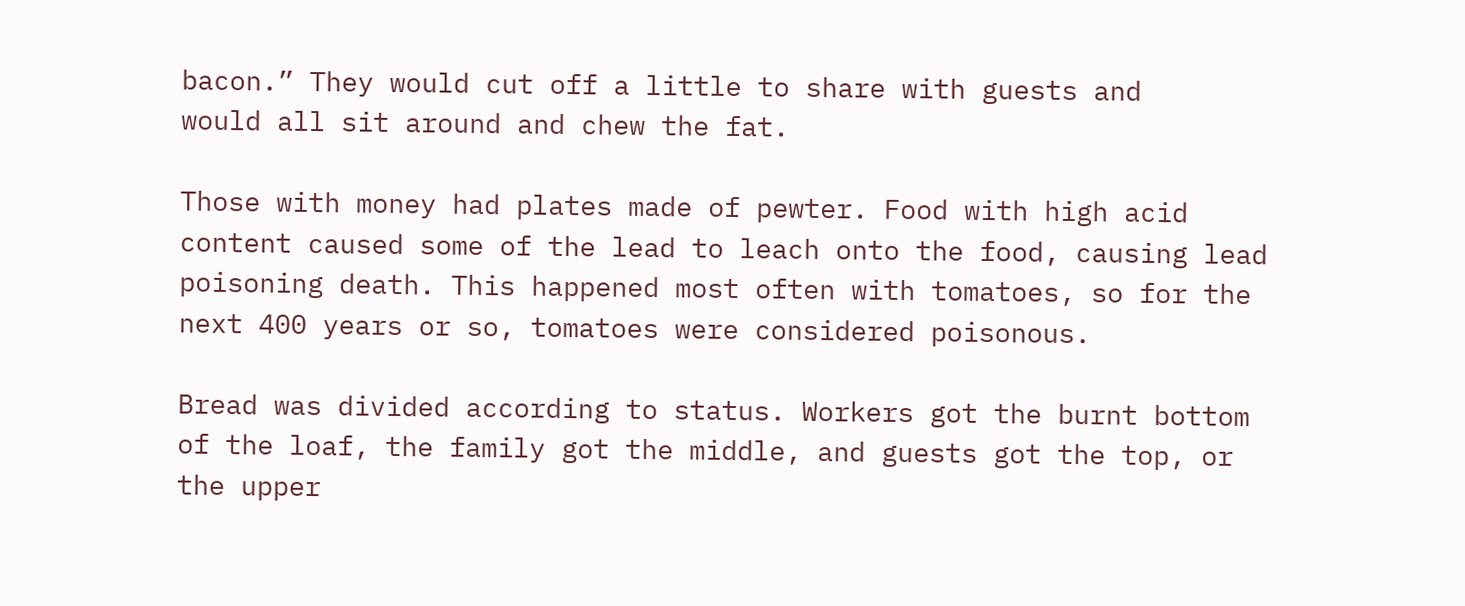bacon.” They would cut off a little to share with guests and
would all sit around and chew the fat.

Those with money had plates made of pewter. Food with high acid
content caused some of the lead to leach onto the food, causing lead
poisoning death. This happened most often with tomatoes, so for the
next 400 years or so, tomatoes were considered poisonous.

Bread was divided according to status. Workers got the burnt bottom
of the loaf, the family got the middle, and guests got the top, or
the upper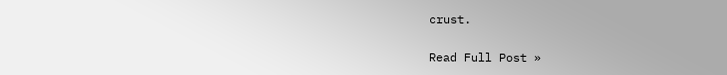crust.

Read Full Post »